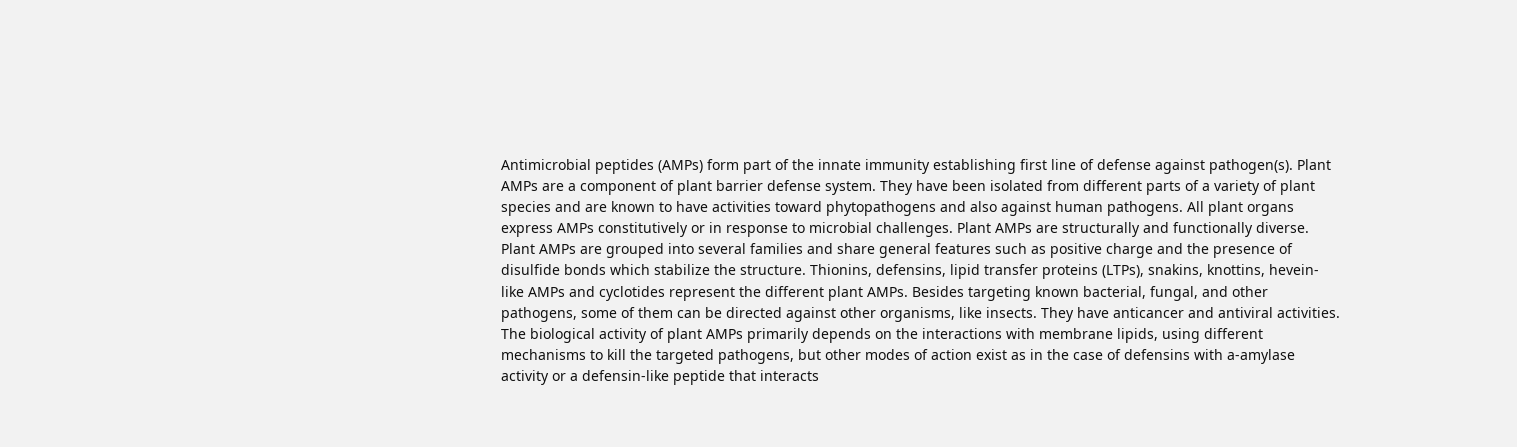Antimicrobial peptides (AMPs) form part of the innate immunity establishing first line of defense against pathogen(s). Plant AMPs are a component of plant barrier defense system. They have been isolated from different parts of a variety of plant species and are known to have activities toward phytopathogens and also against human pathogens. All plant organs express AMPs constitutively or in response to microbial challenges. Plant AMPs are structurally and functionally diverse. Plant AMPs are grouped into several families and share general features such as positive charge and the presence of disulfide bonds which stabilize the structure. Thionins, defensins, lipid transfer proteins (LTPs), snakins, knottins, hevein-like AMPs and cyclotides represent the different plant AMPs. Besides targeting known bacterial, fungal, and other pathogens, some of them can be directed against other organisms, like insects. They have anticancer and antiviral activities. The biological activity of plant AMPs primarily depends on the interactions with membrane lipids, using different mechanisms to kill the targeted pathogens, but other modes of action exist as in the case of defensins with a-amylase activity or a defensin-like peptide that interacts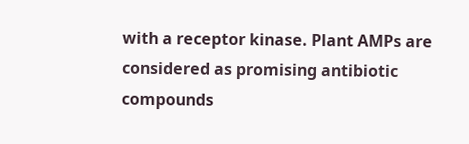with a receptor kinase. Plant AMPs are considered as promising antibiotic compounds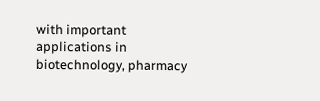with important applications in biotechnology, pharmacy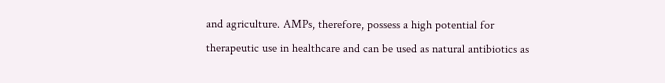and agriculture. AMPs, therefore, possess a high potential for therapeutic use in healthcare and can be used as natural antibiotics as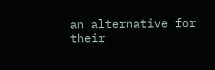an alternative for their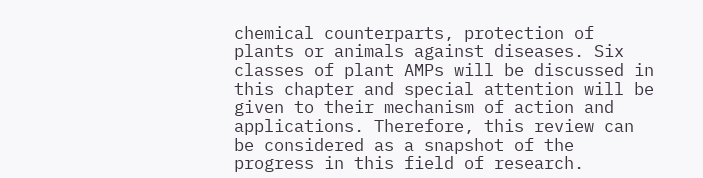chemical counterparts, protection of plants or animals against diseases. Six classes of plant AMPs will be discussed in this chapter and special attention will be given to their mechanism of action and applications. Therefore, this review can be considered as a snapshot of the progress in this field of research.